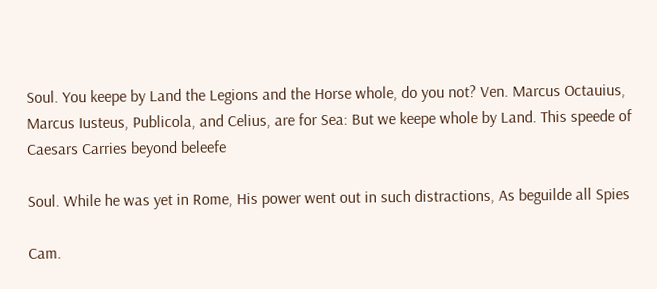Soul. You keepe by Land the Legions and the Horse whole, do you not? Ven. Marcus Octauius, Marcus Iusteus, Publicola, and Celius, are for Sea: But we keepe whole by Land. This speede of Caesars Carries beyond beleefe

Soul. While he was yet in Rome, His power went out in such distractions, As beguilde all Spies

Cam.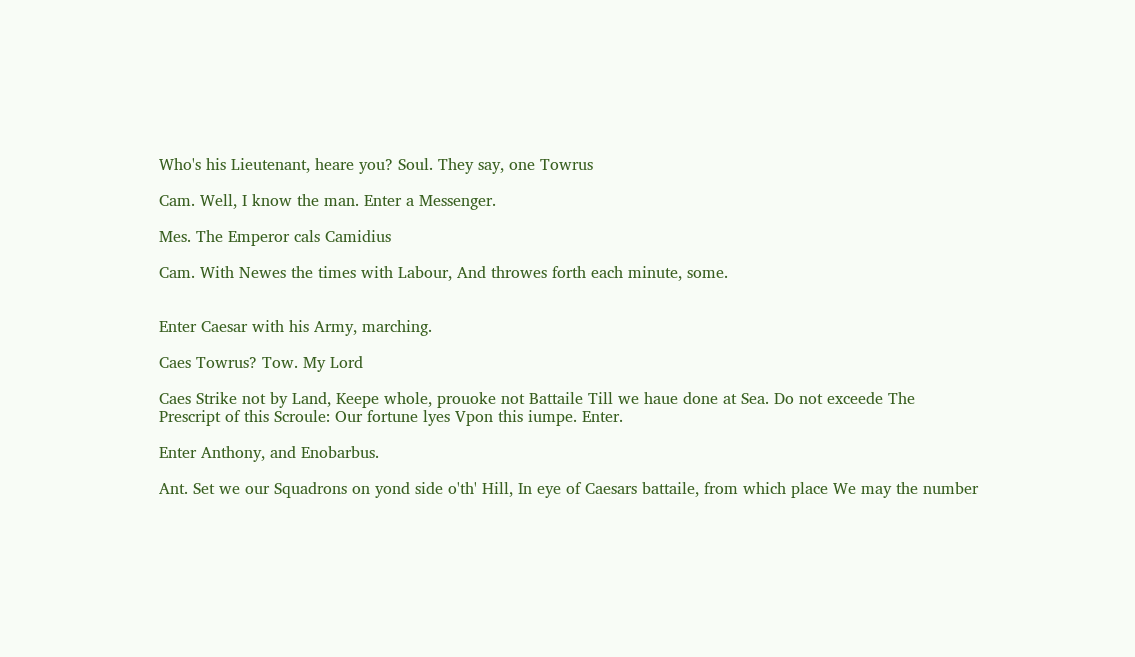Who's his Lieutenant, heare you? Soul. They say, one Towrus

Cam. Well, I know the man. Enter a Messenger.

Mes. The Emperor cals Camidius

Cam. With Newes the times with Labour, And throwes forth each minute, some.


Enter Caesar with his Army, marching.

Caes Towrus? Tow. My Lord

Caes Strike not by Land, Keepe whole, prouoke not Battaile Till we haue done at Sea. Do not exceede The Prescript of this Scroule: Our fortune lyes Vpon this iumpe. Enter.

Enter Anthony, and Enobarbus.

Ant. Set we our Squadrons on yond side o'th' Hill, In eye of Caesars battaile, from which place We may the number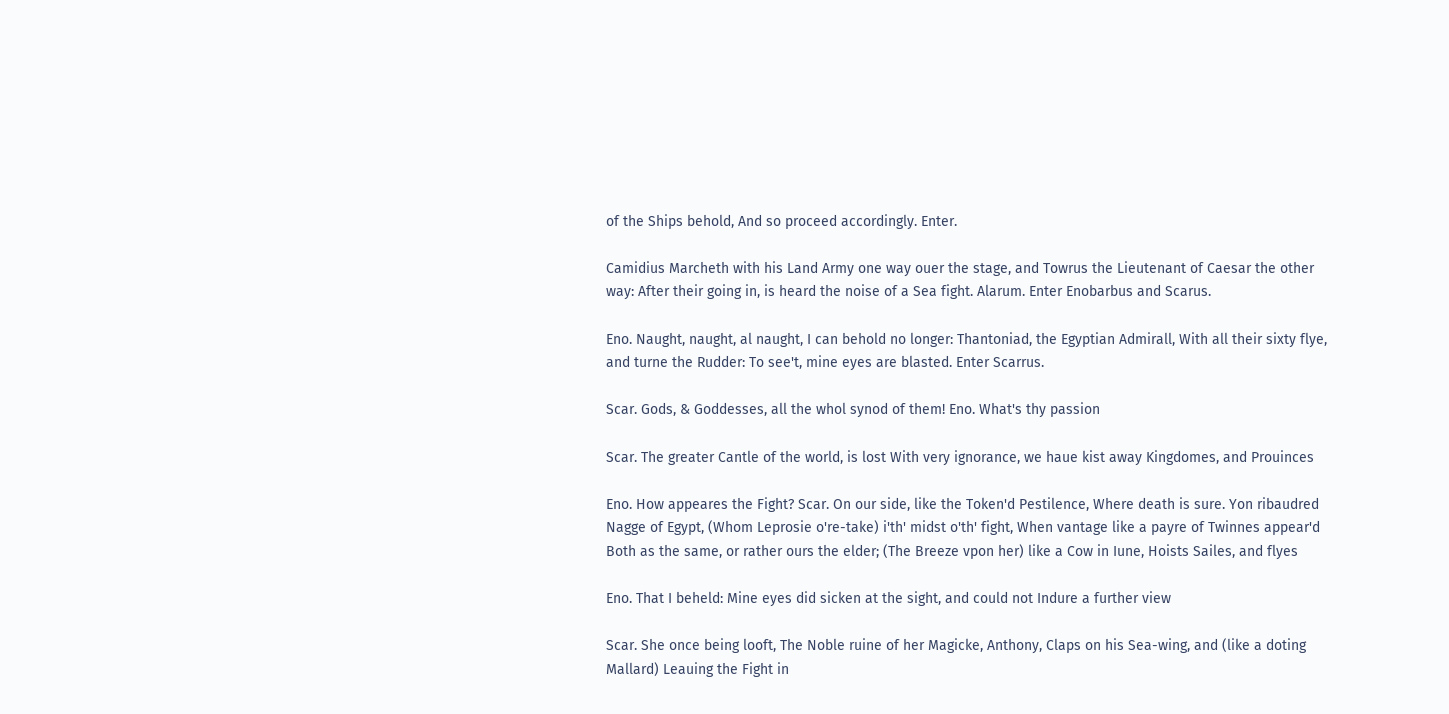of the Ships behold, And so proceed accordingly. Enter.

Camidius Marcheth with his Land Army one way ouer the stage, and Towrus the Lieutenant of Caesar the other way: After their going in, is heard the noise of a Sea fight. Alarum. Enter Enobarbus and Scarus.

Eno. Naught, naught, al naught, I can behold no longer: Thantoniad, the Egyptian Admirall, With all their sixty flye, and turne the Rudder: To see't, mine eyes are blasted. Enter Scarrus.

Scar. Gods, & Goddesses, all the whol synod of them! Eno. What's thy passion

Scar. The greater Cantle of the world, is lost With very ignorance, we haue kist away Kingdomes, and Prouinces

Eno. How appeares the Fight? Scar. On our side, like the Token'd Pestilence, Where death is sure. Yon ribaudred Nagge of Egypt, (Whom Leprosie o're-take) i'th' midst o'th' fight, When vantage like a payre of Twinnes appear'd Both as the same, or rather ours the elder; (The Breeze vpon her) like a Cow in Iune, Hoists Sailes, and flyes

Eno. That I beheld: Mine eyes did sicken at the sight, and could not Indure a further view

Scar. She once being looft, The Noble ruine of her Magicke, Anthony, Claps on his Sea-wing, and (like a doting Mallard) Leauing the Fight in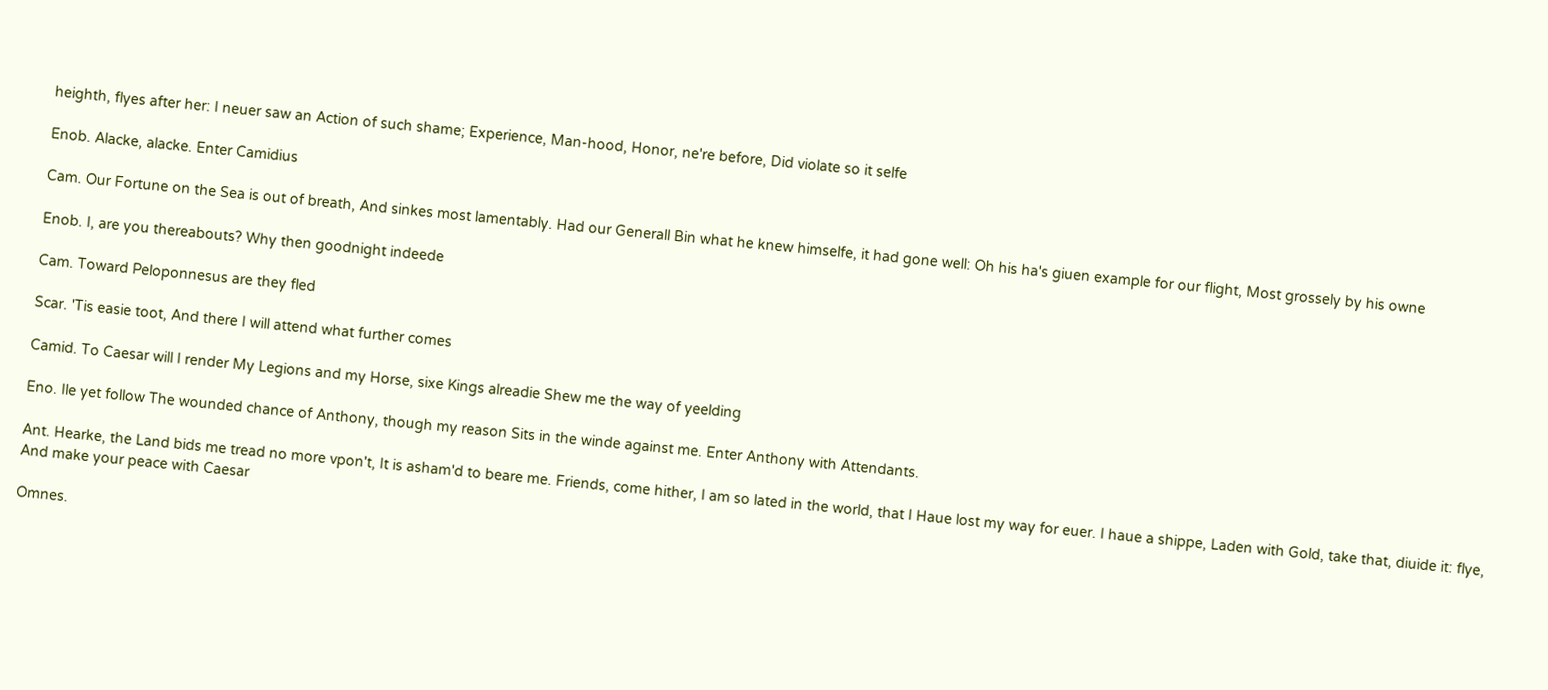heighth, flyes after her: I neuer saw an Action of such shame; Experience, Man-hood, Honor, ne're before, Did violate so it selfe

Enob. Alacke, alacke. Enter Camidius

Cam. Our Fortune on the Sea is out of breath, And sinkes most lamentably. Had our Generall Bin what he knew himselfe, it had gone well: Oh his ha's giuen example for our flight, Most grossely by his owne

Enob. I, are you thereabouts? Why then goodnight indeede

Cam. Toward Peloponnesus are they fled

Scar. 'Tis easie toot, And there I will attend what further comes

Camid. To Caesar will I render My Legions and my Horse, sixe Kings alreadie Shew me the way of yeelding

Eno. Ile yet follow The wounded chance of Anthony, though my reason Sits in the winde against me. Enter Anthony with Attendants.

Ant. Hearke, the Land bids me tread no more vpon't, It is asham'd to beare me. Friends, come hither, I am so lated in the world, that I Haue lost my way for euer. I haue a shippe, Laden with Gold, take that, diuide it: flye, And make your peace with Caesar

Omnes.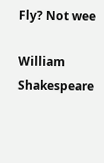Fly? Not wee

William Shakespeare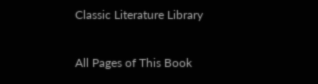Classic Literature Library

All Pages of This Book